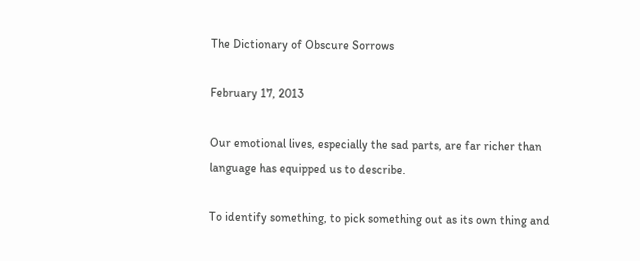The Dictionary of Obscure Sorrows

February 17, 2013

Our emotional lives, especially the sad parts, are far richer than language has equipped us to describe.

To identify something, to pick something out as its own thing and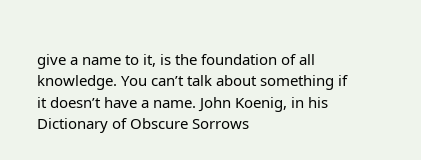give a name to it, is the foundation of all knowledge. You can’t talk about something if it doesn’t have a name. John Koenig, in his Dictionary of Obscure Sorrows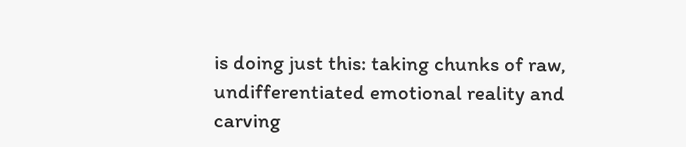is doing just this: taking chunks of raw, undifferentiated emotional reality and carving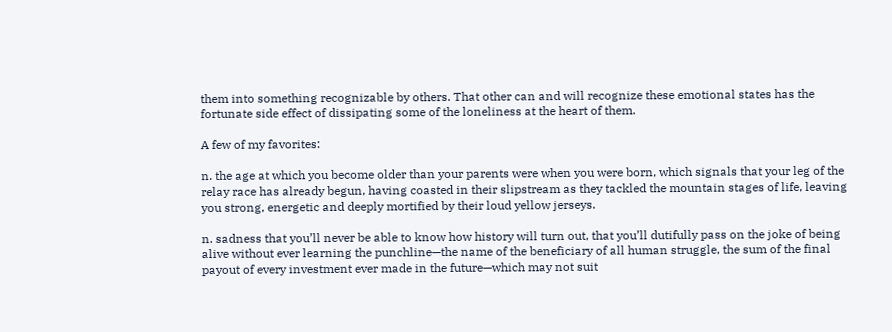them into something recognizable by others. That other can and will recognize these emotional states has the fortunate side effect of dissipating some of the loneliness at the heart of them.

A few of my favorites:

n. the age at which you become older than your parents were when you were born, which signals that your leg of the relay race has already begun, having coasted in their slipstream as they tackled the mountain stages of life, leaving you strong, energetic and deeply mortified by their loud yellow jerseys.

n. sadness that you’ll never be able to know how history will turn out, that you’ll dutifully pass on the joke of being alive without ever learning the punchline—the name of the beneficiary of all human struggle, the sum of the final payout of every investment ever made in the future—which may not suit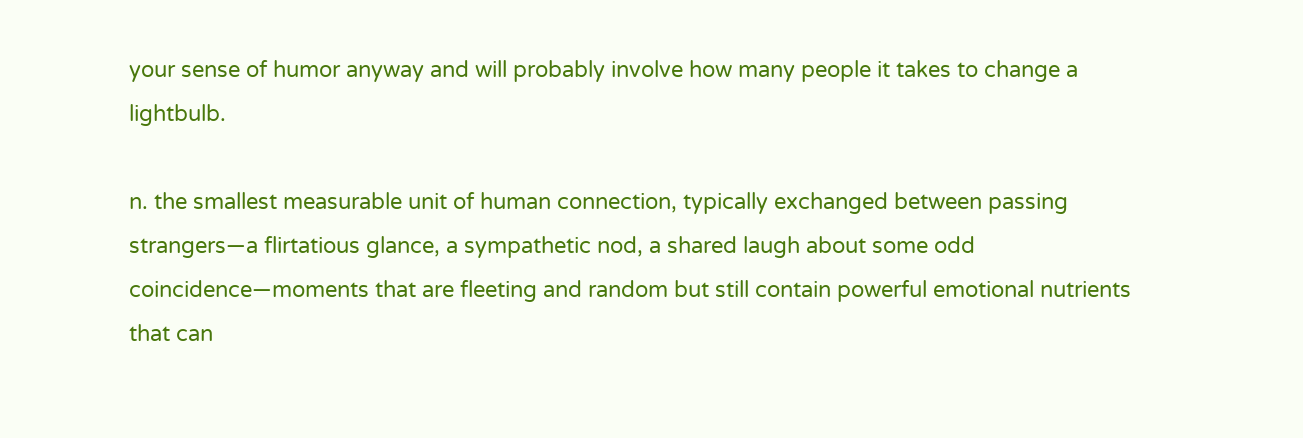your sense of humor anyway and will probably involve how many people it takes to change a lightbulb.

n. the smallest measurable unit of human connection, typically exchanged between passing strangers—a flirtatious glance, a sympathetic nod, a shared laugh about some odd coincidence—moments that are fleeting and random but still contain powerful emotional nutrients that can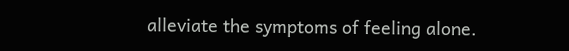alleviate the symptoms of feeling alone.